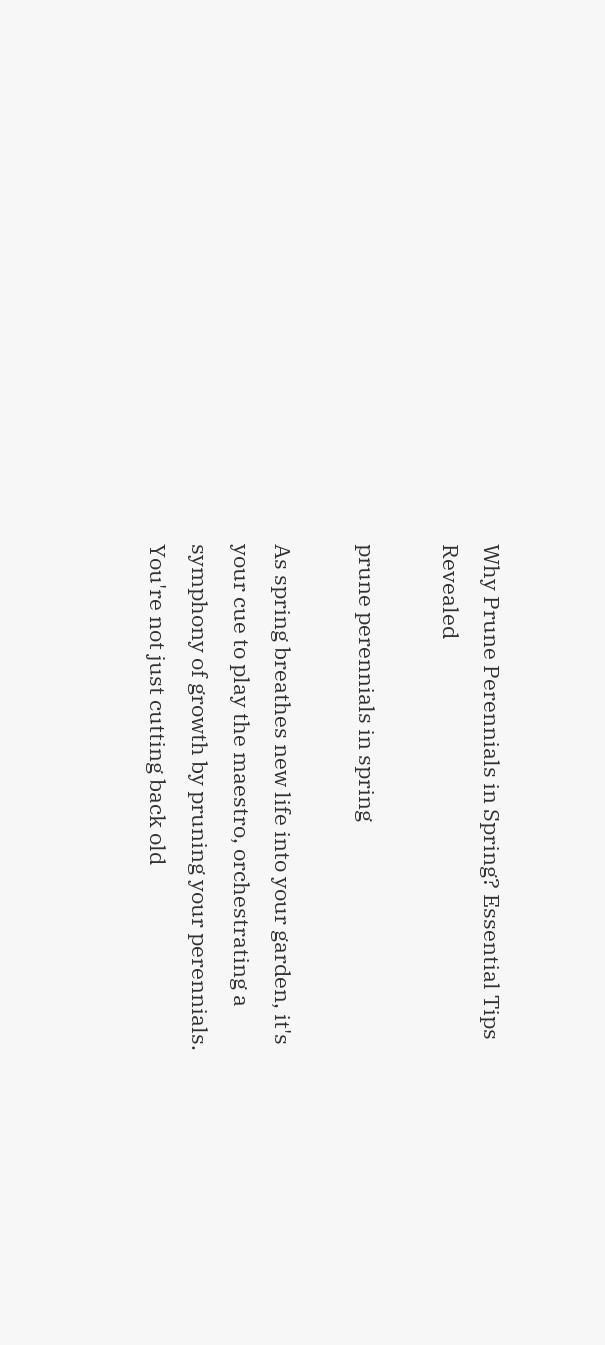Why Prune Perennials in Spring? Essential Tips Revealed

prune perennials in spring

As spring breathes new life into your garden, it's your cue to play the maestro, orchestrating a symphony of growth by pruning your perennials. You're not just cutting back old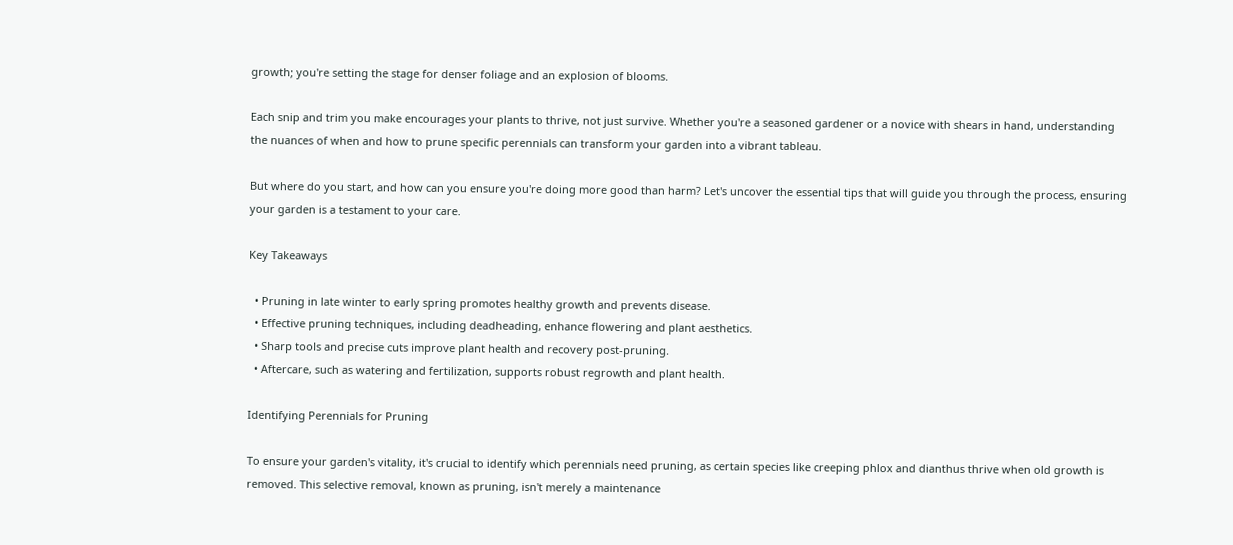growth; you're setting the stage for denser foliage and an explosion of blooms.

Each snip and trim you make encourages your plants to thrive, not just survive. Whether you're a seasoned gardener or a novice with shears in hand, understanding the nuances of when and how to prune specific perennials can transform your garden into a vibrant tableau.

But where do you start, and how can you ensure you're doing more good than harm? Let's uncover the essential tips that will guide you through the process, ensuring your garden is a testament to your care.

Key Takeaways

  • Pruning in late winter to early spring promotes healthy growth and prevents disease.
  • Effective pruning techniques, including deadheading, enhance flowering and plant aesthetics.
  • Sharp tools and precise cuts improve plant health and recovery post-pruning.
  • Aftercare, such as watering and fertilization, supports robust regrowth and plant health.

Identifying Perennials for Pruning

To ensure your garden's vitality, it's crucial to identify which perennials need pruning, as certain species like creeping phlox and dianthus thrive when old growth is removed. This selective removal, known as pruning, isn't merely a maintenance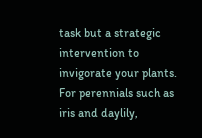task but a strategic intervention to invigorate your plants. For perennials such as iris and daylily,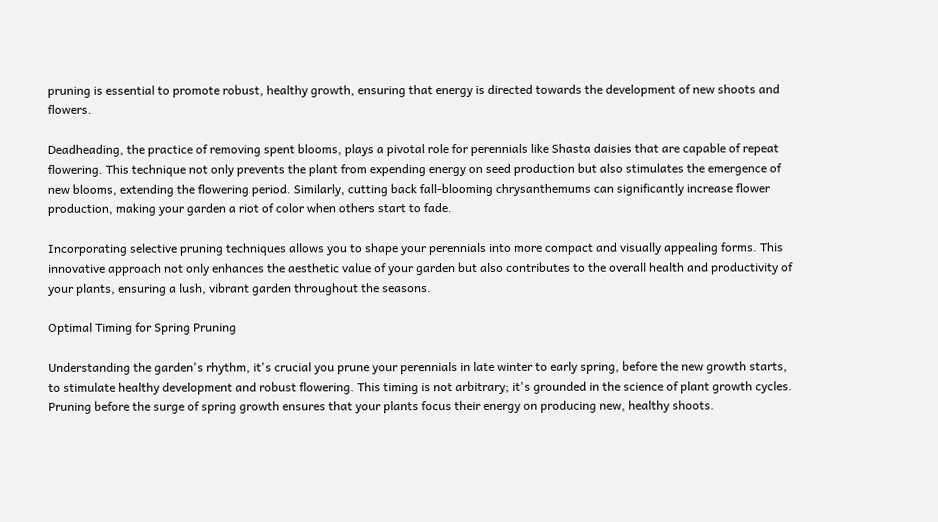pruning is essential to promote robust, healthy growth, ensuring that energy is directed towards the development of new shoots and flowers.

Deadheading, the practice of removing spent blooms, plays a pivotal role for perennials like Shasta daisies that are capable of repeat flowering. This technique not only prevents the plant from expending energy on seed production but also stimulates the emergence of new blooms, extending the flowering period. Similarly, cutting back fall-blooming chrysanthemums can significantly increase flower production, making your garden a riot of color when others start to fade.

Incorporating selective pruning techniques allows you to shape your perennials into more compact and visually appealing forms. This innovative approach not only enhances the aesthetic value of your garden but also contributes to the overall health and productivity of your plants, ensuring a lush, vibrant garden throughout the seasons.

Optimal Timing for Spring Pruning

Understanding the garden's rhythm, it's crucial you prune your perennials in late winter to early spring, before the new growth starts, to stimulate healthy development and robust flowering. This timing is not arbitrary; it's grounded in the science of plant growth cycles. Pruning before the surge of spring growth ensures that your plants focus their energy on producing new, healthy shoots.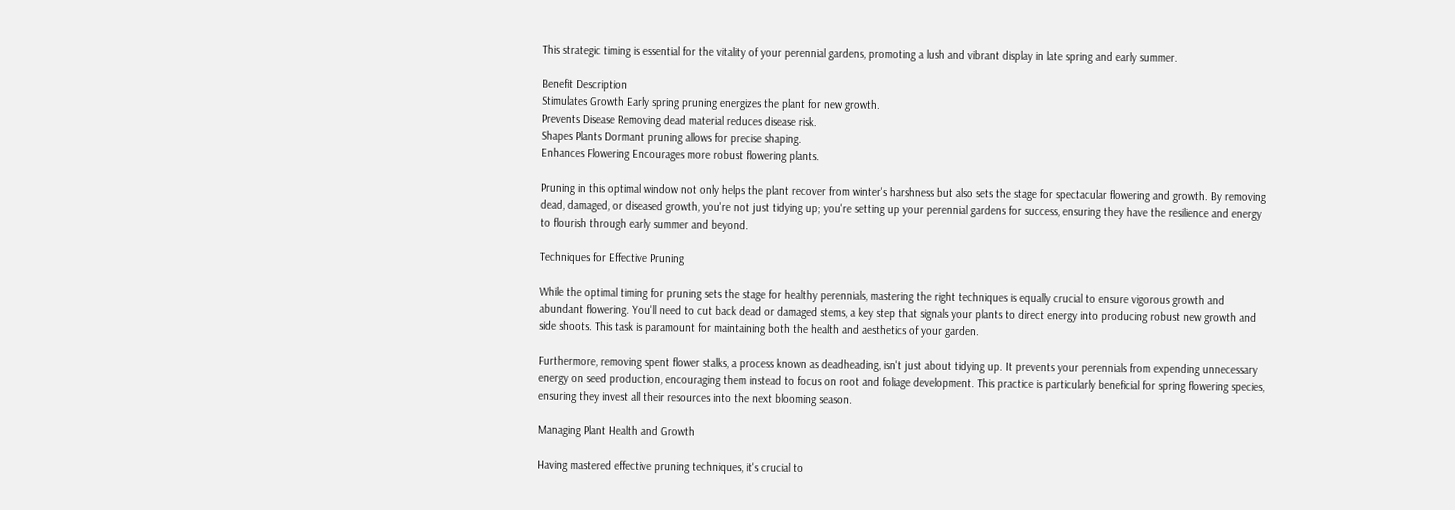This strategic timing is essential for the vitality of your perennial gardens, promoting a lush and vibrant display in late spring and early summer.

Benefit Description
Stimulates Growth Early spring pruning energizes the plant for new growth.
Prevents Disease Removing dead material reduces disease risk.
Shapes Plants Dormant pruning allows for precise shaping.
Enhances Flowering Encourages more robust flowering plants.

Pruning in this optimal window not only helps the plant recover from winter's harshness but also sets the stage for spectacular flowering and growth. By removing dead, damaged, or diseased growth, you're not just tidying up; you're setting up your perennial gardens for success, ensuring they have the resilience and energy to flourish through early summer and beyond.

Techniques for Effective Pruning

While the optimal timing for pruning sets the stage for healthy perennials, mastering the right techniques is equally crucial to ensure vigorous growth and abundant flowering. You'll need to cut back dead or damaged stems, a key step that signals your plants to direct energy into producing robust new growth and side shoots. This task is paramount for maintaining both the health and aesthetics of your garden.

Furthermore, removing spent flower stalks, a process known as deadheading, isn't just about tidying up. It prevents your perennials from expending unnecessary energy on seed production, encouraging them instead to focus on root and foliage development. This practice is particularly beneficial for spring flowering species, ensuring they invest all their resources into the next blooming season.

Managing Plant Health and Growth

Having mastered effective pruning techniques, it's crucial to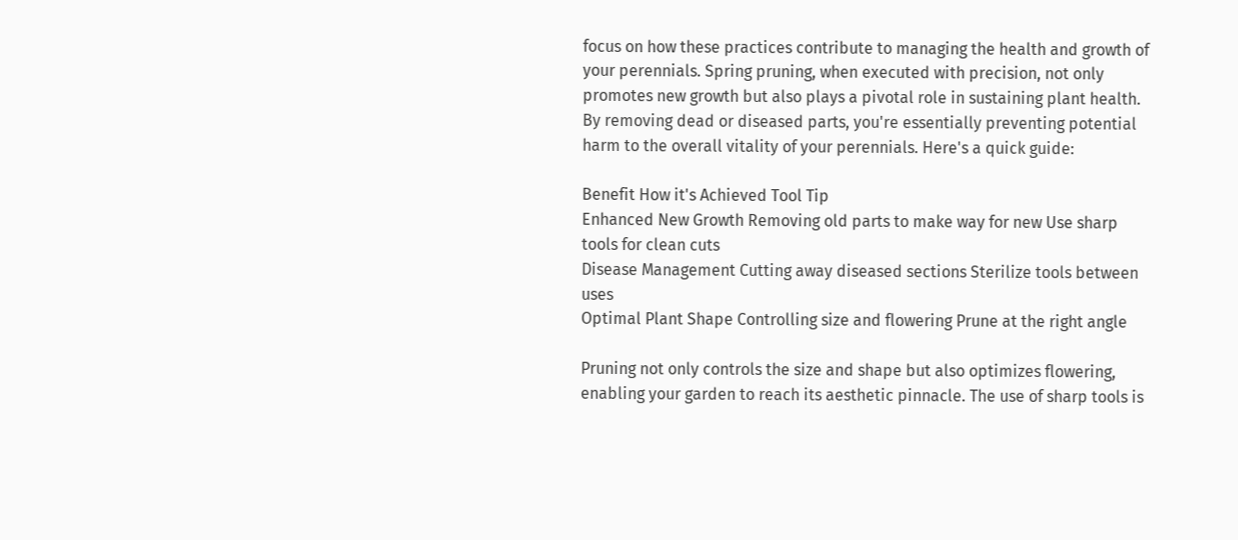focus on how these practices contribute to managing the health and growth of your perennials. Spring pruning, when executed with precision, not only promotes new growth but also plays a pivotal role in sustaining plant health. By removing dead or diseased parts, you're essentially preventing potential harm to the overall vitality of your perennials. Here's a quick guide:

Benefit How it's Achieved Tool Tip
Enhanced New Growth Removing old parts to make way for new Use sharp tools for clean cuts
Disease Management Cutting away diseased sections Sterilize tools between uses
Optimal Plant Shape Controlling size and flowering Prune at the right angle

Pruning not only controls the size and shape but also optimizes flowering, enabling your garden to reach its aesthetic pinnacle. The use of sharp tools is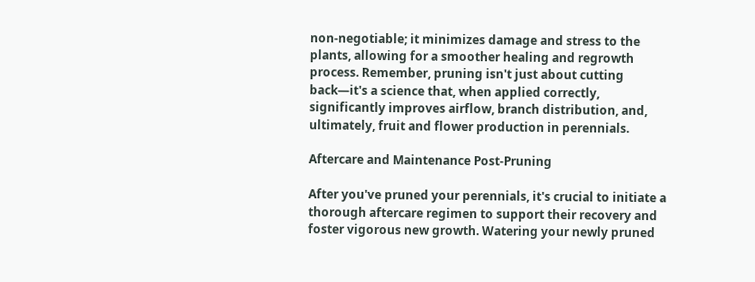non-negotiable; it minimizes damage and stress to the plants, allowing for a smoother healing and regrowth process. Remember, pruning isn't just about cutting back—it's a science that, when applied correctly, significantly improves airflow, branch distribution, and, ultimately, fruit and flower production in perennials.

Aftercare and Maintenance Post-Pruning

After you've pruned your perennials, it's crucial to initiate a thorough aftercare regimen to support their recovery and foster vigorous new growth. Watering your newly pruned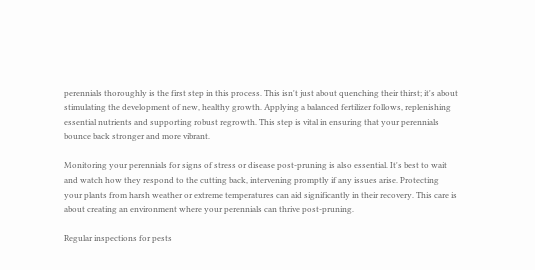perennials thoroughly is the first step in this process. This isn't just about quenching their thirst; it's about stimulating the development of new, healthy growth. Applying a balanced fertilizer follows, replenishing essential nutrients and supporting robust regrowth. This step is vital in ensuring that your perennials bounce back stronger and more vibrant.

Monitoring your perennials for signs of stress or disease post-pruning is also essential. It's best to wait and watch how they respond to the cutting back, intervening promptly if any issues arise. Protecting your plants from harsh weather or extreme temperatures can aid significantly in their recovery. This care is about creating an environment where your perennials can thrive post-pruning.

Regular inspections for pests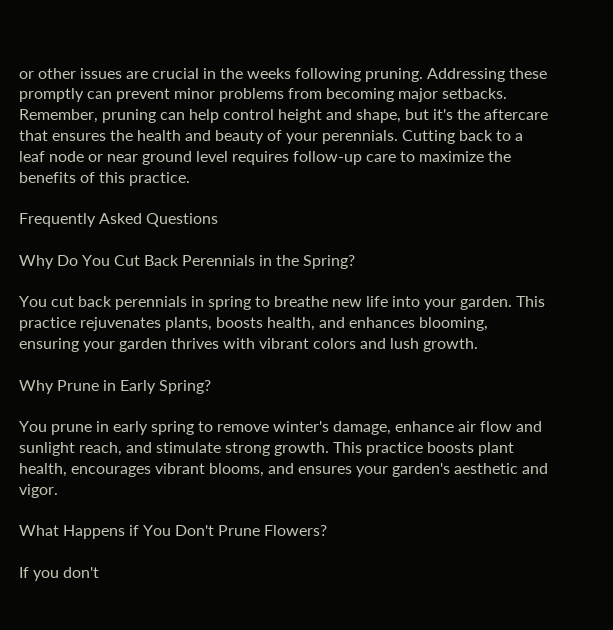or other issues are crucial in the weeks following pruning. Addressing these promptly can prevent minor problems from becoming major setbacks. Remember, pruning can help control height and shape, but it's the aftercare that ensures the health and beauty of your perennials. Cutting back to a leaf node or near ground level requires follow-up care to maximize the benefits of this practice.

Frequently Asked Questions

Why Do You Cut Back Perennials in the Spring?

You cut back perennials in spring to breathe new life into your garden. This practice rejuvenates plants, boosts health, and enhances blooming, ensuring your garden thrives with vibrant colors and lush growth.

Why Prune in Early Spring?

You prune in early spring to remove winter's damage, enhance air flow and sunlight reach, and stimulate strong growth. This practice boosts plant health, encourages vibrant blooms, and ensures your garden's aesthetic and vigor.

What Happens if You Don't Prune Flowers?

If you don't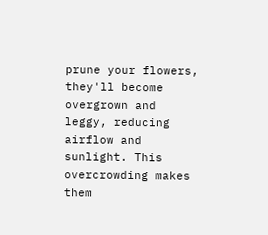prune your flowers, they'll become overgrown and leggy, reducing airflow and sunlight. This overcrowding makes them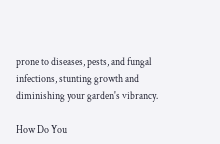prone to diseases, pests, and fungal infections, stunting growth and diminishing your garden's vibrancy.

How Do You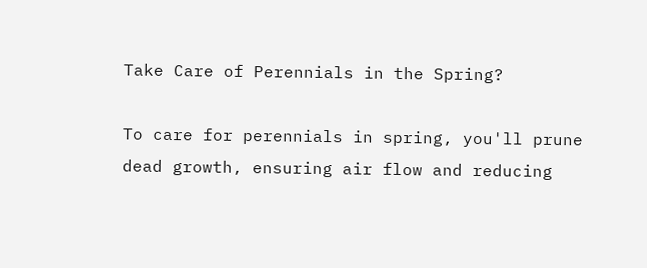Take Care of Perennials in the Spring?

To care for perennials in spring, you'll prune dead growth, ensuring air flow and reducing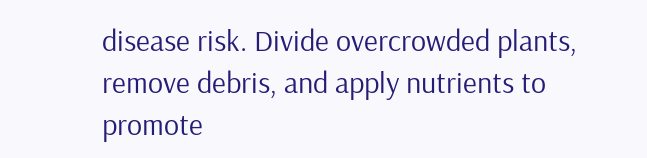disease risk. Divide overcrowded plants, remove debris, and apply nutrients to promote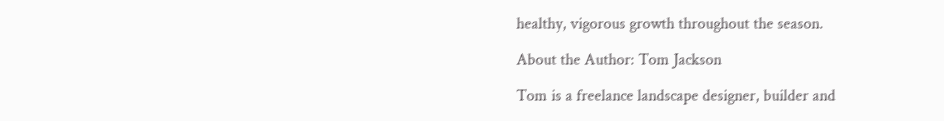healthy, vigorous growth throughout the season.

About the Author: Tom Jackson

Tom is a freelance landscape designer, builder and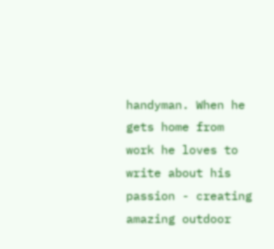handyman. When he gets home from work he loves to write about his passion - creating amazing outdoor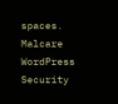spaces.
Malcare WordPress Security